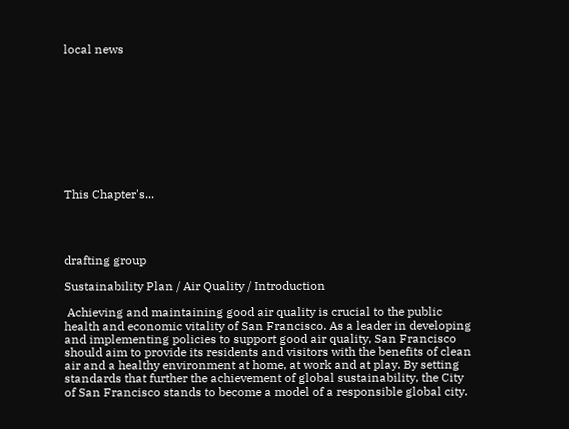local news










This Chapter's...




drafting group

Sustainability Plan / Air Quality / Introduction

 Achieving and maintaining good air quality is crucial to the public health and economic vitality of San Francisco. As a leader in developing and implementing policies to support good air quality, San Francisco should aim to provide its residents and visitors with the benefits of clean air and a healthy environment at home, at work and at play. By setting standards that further the achievement of global sustainability, the City of San Francisco stands to become a model of a responsible global city.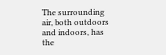The surrounding air, both outdoors and indoors, has the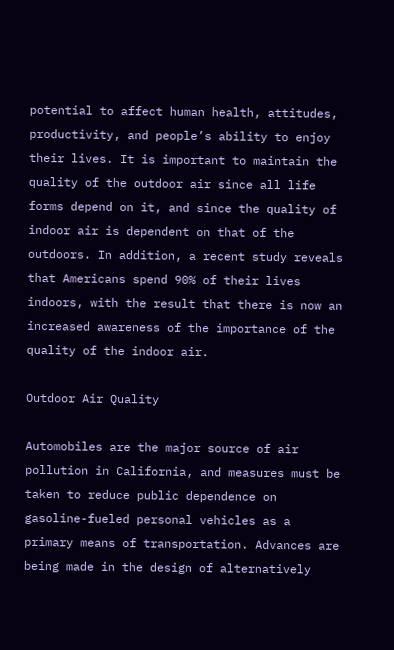potential to affect human health, attitudes, productivity, and people’s ability to enjoy their lives. It is important to maintain the quality of the outdoor air since all life forms depend on it, and since the quality of indoor air is dependent on that of the outdoors. In addition, a recent study reveals that Americans spend 90% of their lives indoors, with the result that there is now an increased awareness of the importance of the quality of the indoor air.

Outdoor Air Quality

Automobiles are the major source of air pollution in California, and measures must be taken to reduce public dependence on gasoline-fueled personal vehicles as a primary means of transportation. Advances are being made in the design of alternatively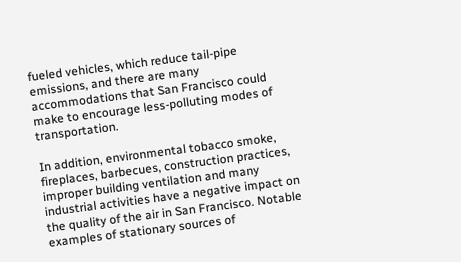fueled vehicles, which reduce tail-pipe emissions, and there are many accommodations that San Francisco could make to encourage less-polluting modes of transportation.

In addition, environmental tobacco smoke, fireplaces, barbecues, construction practices, improper building ventilation and many industrial activities have a negative impact on the quality of the air in San Francisco. Notable examples of stationary sources of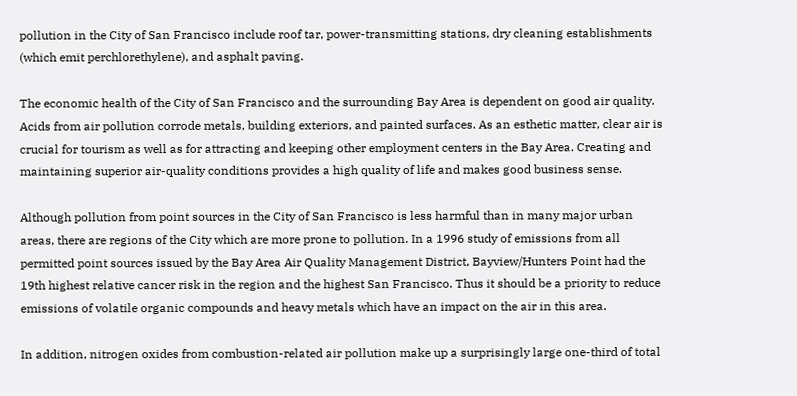pollution in the City of San Francisco include roof tar, power-transmitting stations, dry cleaning establishments (which emit perchlorethylene), and asphalt paving.

The economic health of the City of San Francisco and the surrounding Bay Area is dependent on good air quality. Acids from air pollution corrode metals, building exteriors, and painted surfaces. As an esthetic matter, clear air is crucial for tourism as well as for attracting and keeping other employment centers in the Bay Area. Creating and maintaining superior air-quality conditions provides a high quality of life and makes good business sense.

Although pollution from point sources in the City of San Francisco is less harmful than in many major urban areas, there are regions of the City which are more prone to pollution. In a 1996 study of emissions from all permitted point sources issued by the Bay Area Air Quality Management District, Bayview/Hunters Point had the 19th highest relative cancer risk in the region and the highest San Francisco. Thus it should be a priority to reduce emissions of volatile organic compounds and heavy metals which have an impact on the air in this area.

In addition, nitrogen oxides from combustion-related air pollution make up a surprisingly large one-third of total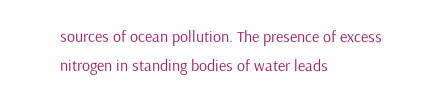sources of ocean pollution. The presence of excess nitrogen in standing bodies of water leads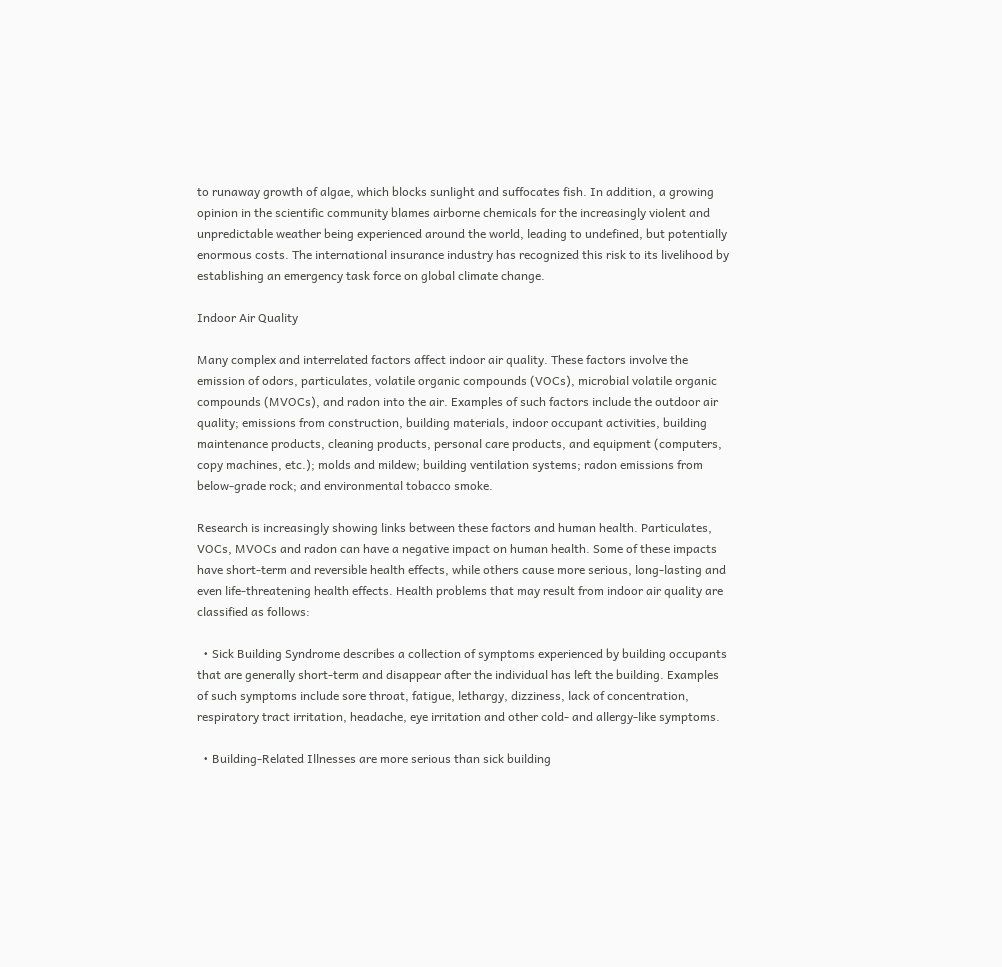to runaway growth of algae, which blocks sunlight and suffocates fish. In addition, a growing opinion in the scientific community blames airborne chemicals for the increasingly violent and unpredictable weather being experienced around the world, leading to undefined, but potentially enormous costs. The international insurance industry has recognized this risk to its livelihood by establishing an emergency task force on global climate change.

Indoor Air Quality

Many complex and interrelated factors affect indoor air quality. These factors involve the emission of odors, particulates, volatile organic compounds (VOCs), microbial volatile organic compounds (MVOCs), and radon into the air. Examples of such factors include the outdoor air quality; emissions from construction, building materials, indoor occupant activities, building maintenance products, cleaning products, personal care products, and equipment (computers, copy machines, etc.); molds and mildew; building ventilation systems; radon emissions from below-grade rock; and environmental tobacco smoke.

Research is increasingly showing links between these factors and human health. Particulates, VOCs, MVOCs and radon can have a negative impact on human health. Some of these impacts have short-term and reversible health effects, while others cause more serious, long-lasting and even life-threatening health effects. Health problems that may result from indoor air quality are classified as follows:

  • Sick Building Syndrome describes a collection of symptoms experienced by building occupants that are generally short-term and disappear after the individual has left the building. Examples of such symptoms include sore throat, fatigue, lethargy, dizziness, lack of concentration, respiratory tract irritation, headache, eye irritation and other cold- and allergy-like symptoms.

  • Building-Related Illnesses are more serious than sick building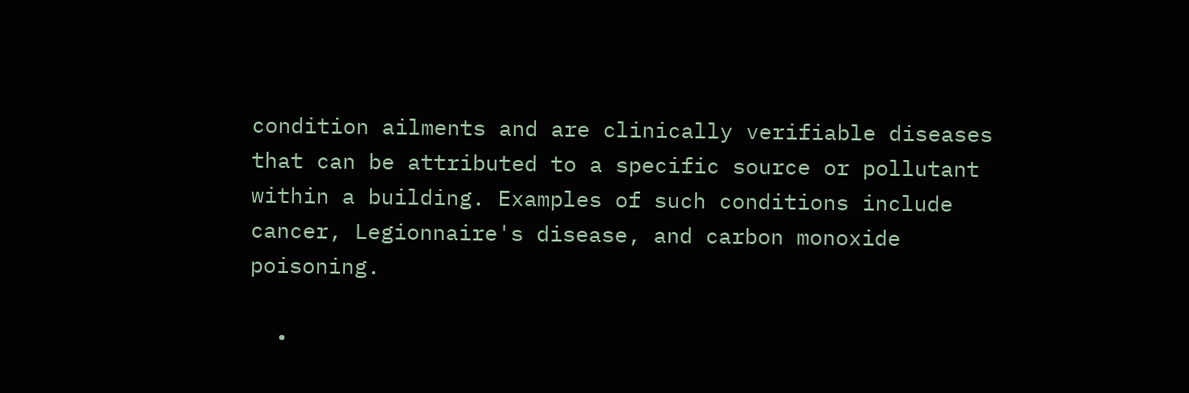condition ailments and are clinically verifiable diseases that can be attributed to a specific source or pollutant within a building. Examples of such conditions include cancer, Legionnaire's disease, and carbon monoxide poisoning.

  •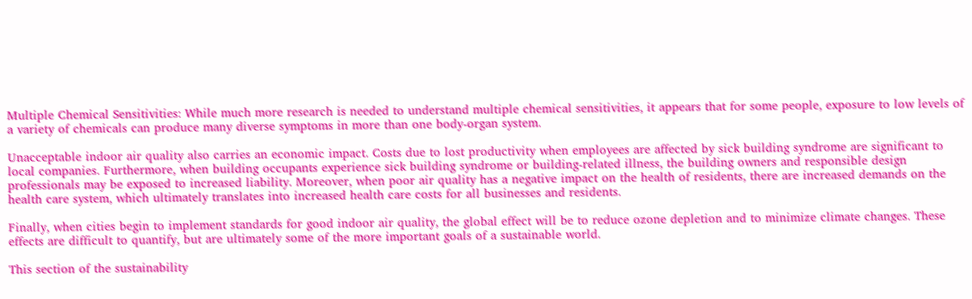Multiple Chemical Sensitivities: While much more research is needed to understand multiple chemical sensitivities, it appears that for some people, exposure to low levels of a variety of chemicals can produce many diverse symptoms in more than one body-organ system.

Unacceptable indoor air quality also carries an economic impact. Costs due to lost productivity when employees are affected by sick building syndrome are significant to local companies. Furthermore, when building occupants experience sick building syndrome or building-related illness, the building owners and responsible design professionals may be exposed to increased liability. Moreover, when poor air quality has a negative impact on the health of residents, there are increased demands on the health care system, which ultimately translates into increased health care costs for all businesses and residents.

Finally, when cities begin to implement standards for good indoor air quality, the global effect will be to reduce ozone depletion and to minimize climate changes. These effects are difficult to quantify, but are ultimately some of the more important goals of a sustainable world.

This section of the sustainability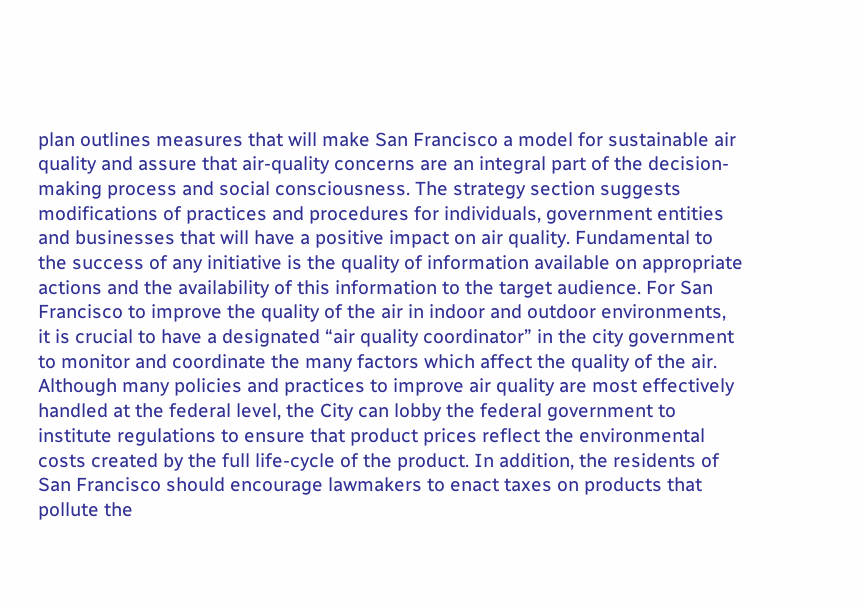plan outlines measures that will make San Francisco a model for sustainable air quality and assure that air-quality concerns are an integral part of the decision-making process and social consciousness. The strategy section suggests modifications of practices and procedures for individuals, government entities and businesses that will have a positive impact on air quality. Fundamental to the success of any initiative is the quality of information available on appropriate actions and the availability of this information to the target audience. For San Francisco to improve the quality of the air in indoor and outdoor environments,
it is crucial to have a designated “air quality coordinator” in the city government to monitor and coordinate the many factors which affect the quality of the air. Although many policies and practices to improve air quality are most effectively handled at the federal level, the City can lobby the federal government to institute regulations to ensure that product prices reflect the environmental costs created by the full life-cycle of the product. In addition, the residents of San Francisco should encourage lawmakers to enact taxes on products that pollute the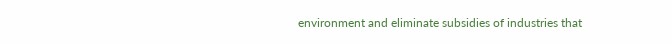environment and eliminate subsidies of industries that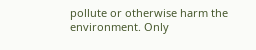pollute or otherwise harm the environment. Only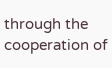through the cooperation of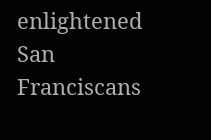enlightened San Franciscans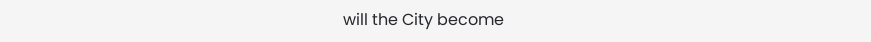will the City become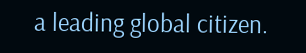a leading global citizen.